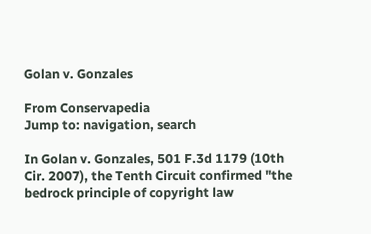Golan v. Gonzales

From Conservapedia
Jump to: navigation, search

In Golan v. Gonzales, 501 F.3d 1179 (10th Cir. 2007), the Tenth Circuit confirmed "the bedrock principle of copyright law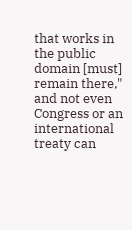that works in the public domain [must] remain there," and not even Congress or an international treaty can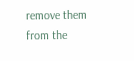remove them from the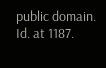public domain. Id. at 1187.